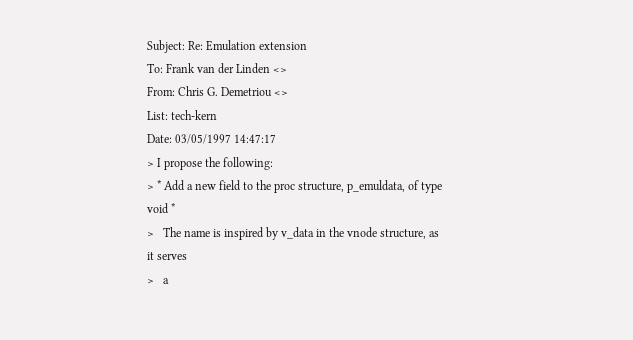Subject: Re: Emulation extension
To: Frank van der Linden <>
From: Chris G. Demetriou <>
List: tech-kern
Date: 03/05/1997 14:47:17
> I propose the following:
> * Add a new field to the proc structure, p_emuldata, of type void *
>   The name is inspired by v_data in the vnode structure, as it serves
>   a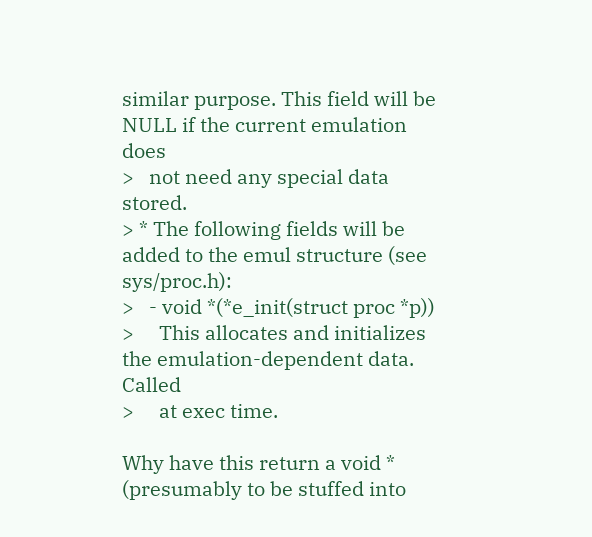similar purpose. This field will be NULL if the current emulation does
>   not need any special data stored.
> * The following fields will be added to the emul structure (see sys/proc.h):
>   - void *(*e_init(struct proc *p))
>     This allocates and initializes the emulation-dependent data. Called
>     at exec time.

Why have this return a void * (presumably to be stuffed into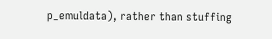p_emuldata), rather than stuffing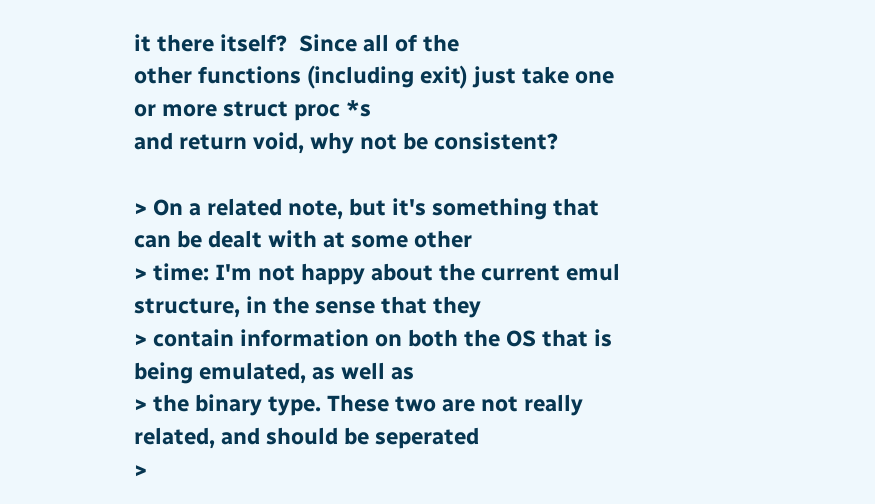it there itself?  Since all of the
other functions (including exit) just take one or more struct proc *s
and return void, why not be consistent?

> On a related note, but it's something that can be dealt with at some other
> time: I'm not happy about the current emul structure, in the sense that they
> contain information on both the OS that is being emulated, as well as
> the binary type. These two are not really related, and should be seperated
>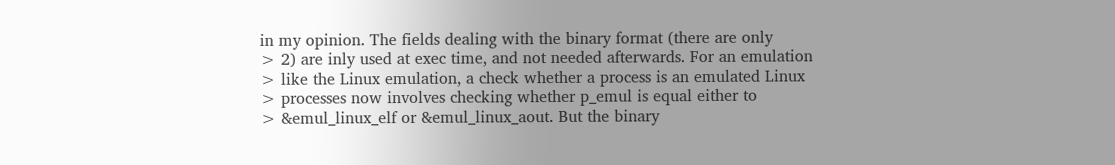in my opinion. The fields dealing with the binary format (there are only
> 2) are inly used at exec time, and not needed afterwards. For an emulation
> like the Linux emulation, a check whether a process is an emulated Linux
> processes now involves checking whether p_emul is equal either to
> &emul_linux_elf or &emul_linux_aout. But the binary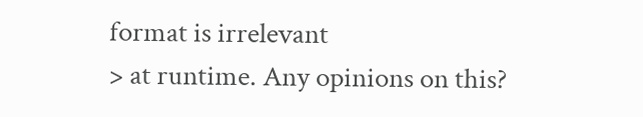format is irrelevant
> at runtime. Any opinions on this?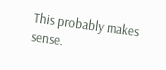This probably makes sense.